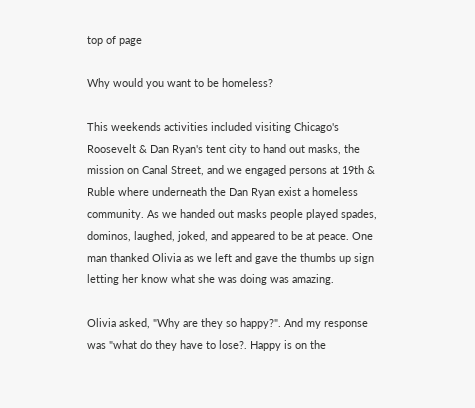top of page

Why would you want to be homeless?

This weekends activities included visiting Chicago's Roosevelt & Dan Ryan's tent city to hand out masks, the mission on Canal Street, and we engaged persons at 19th & Ruble where underneath the Dan Ryan exist a homeless community. As we handed out masks people played spades, dominos, laughed, joked, and appeared to be at peace. One man thanked Olivia as we left and gave the thumbs up sign letting her know what she was doing was amazing.

Olivia asked, "Why are they so happy?". And my response was "what do they have to lose?. Happy is on the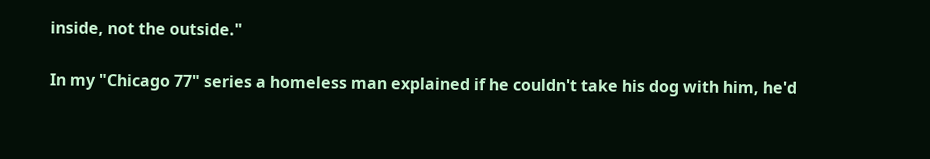inside, not the outside."

In my "Chicago 77" series a homeless man explained if he couldn't take his dog with him, he'd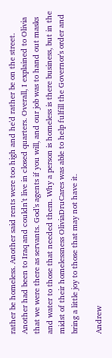rather be homeless. Another said rents were too high and he'd rather be on the street. Another had been to Iraq and couldn't live in closed quarters. Overall, I explained to Olivia that we were there as servants. God's agents if you will, and our job was to hand out masks and water to those that needed them. Why a person is homeless is there business, but in the midst of their homelessness OliviaDruCares was able to help fulfill the Governor's order and bring a little joy to those that may not have it.

Andrew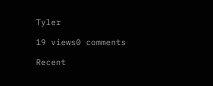Tyler

19 views0 comments

Recent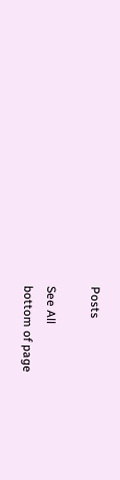Posts

See All
bottom of page